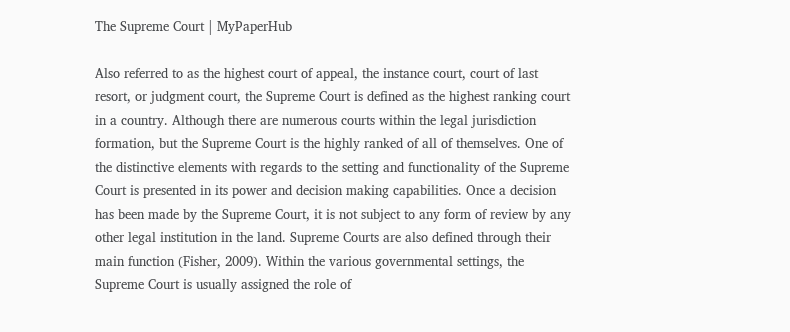The Supreme Court | MyPaperHub

Also referred to as the highest court of appeal, the instance court, court of last resort, or judgment court, the Supreme Court is defined as the highest ranking court in a country. Although there are numerous courts within the legal jurisdiction formation, but the Supreme Court is the highly ranked of all of themselves. One of the distinctive elements with regards to the setting and functionality of the Supreme Court is presented in its power and decision making capabilities. Once a decision has been made by the Supreme Court, it is not subject to any form of review by any other legal institution in the land. Supreme Courts are also defined through their main function (Fisher, 2009). Within the various governmental settings, the Supreme Court is usually assigned the role of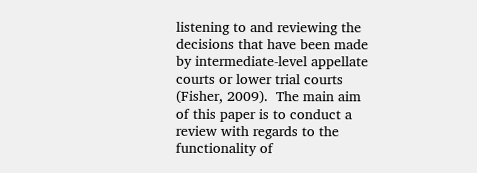listening to and reviewing the decisions that have been made by intermediate-level appellate courts or lower trial courts (Fisher, 2009).  The main aim of this paper is to conduct a review with regards to the functionality of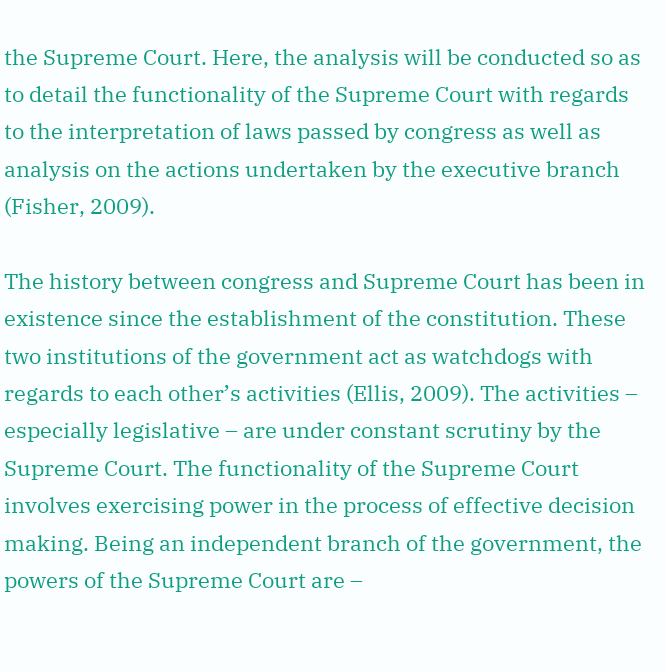the Supreme Court. Here, the analysis will be conducted so as to detail the functionality of the Supreme Court with regards to the interpretation of laws passed by congress as well as analysis on the actions undertaken by the executive branch (Fisher, 2009).

The history between congress and Supreme Court has been in existence since the establishment of the constitution. These two institutions of the government act as watchdogs with regards to each other’s activities (Ellis, 2009). The activities – especially legislative – are under constant scrutiny by the Supreme Court. The functionality of the Supreme Court involves exercising power in the process of effective decision making. Being an independent branch of the government, the powers of the Supreme Court are –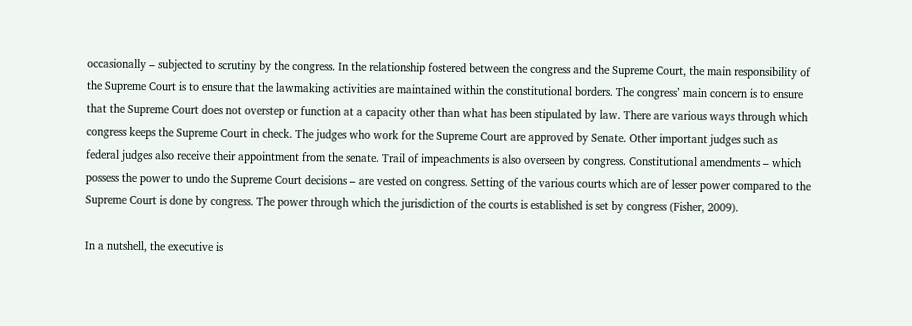occasionally – subjected to scrutiny by the congress. In the relationship fostered between the congress and the Supreme Court, the main responsibility of the Supreme Court is to ensure that the lawmaking activities are maintained within the constitutional borders. The congress’ main concern is to ensure that the Supreme Court does not overstep or function at a capacity other than what has been stipulated by law. There are various ways through which congress keeps the Supreme Court in check. The judges who work for the Supreme Court are approved by Senate. Other important judges such as federal judges also receive their appointment from the senate. Trail of impeachments is also overseen by congress. Constitutional amendments – which possess the power to undo the Supreme Court decisions – are vested on congress. Setting of the various courts which are of lesser power compared to the Supreme Court is done by congress. The power through which the jurisdiction of the courts is established is set by congress (Fisher, 2009).

In a nutshell, the executive is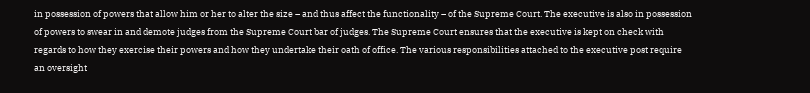in possession of powers that allow him or her to alter the size – and thus affect the functionality – of the Supreme Court. The executive is also in possession of powers to swear in and demote judges from the Supreme Court bar of judges. The Supreme Court ensures that the executive is kept on check with regards to how they exercise their powers and how they undertake their oath of office. The various responsibilities attached to the executive post require an oversight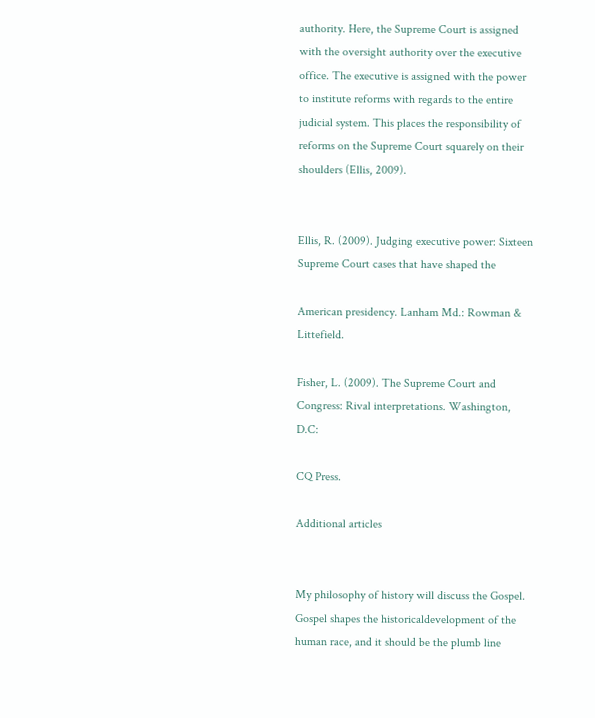authority. Here, the Supreme Court is assigned with the oversight authority over the executive office. The executive is assigned with the power to institute reforms with regards to the entire judicial system. This places the responsibility of reforms on the Supreme Court squarely on their shoulders (Ellis, 2009).


Ellis, R. (2009). Judging executive power: Sixteen Supreme Court cases that have shaped the

American presidency. Lanham Md.: Rowman & Littefield.

Fisher, L. (2009). The Supreme Court and Congress: Rival interpretations. Washington, D.C:

CQ Press.

Additional articles


My philosophy of history will discuss the Gospel. Gospel shapes the historicaldevelopment of the human race, and it should be the plumb line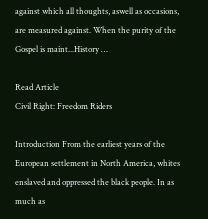against which all thoughts, aswell as occasions, are measured against. When the purity of the Gospel is maint...History …

Read Article
Civil Right: Freedom Riders

Introduction From the earliest years of the European settlement in North America, whites enslaved and oppressed the black people. In as much as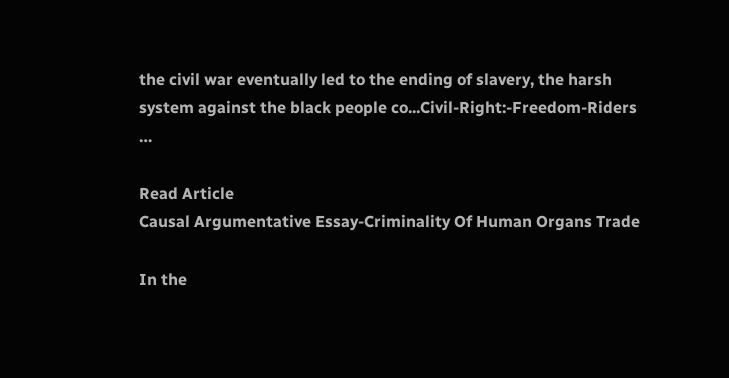the civil war eventually led to the ending of slavery, the harsh system against the black people co...Civil-Right:-Freedom-Riders …

Read Article
Causal Argumentative Essay-Criminality Of Human Organs Trade

In the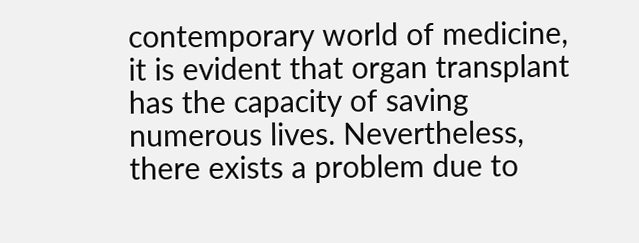contemporary world of medicine, it is evident that organ transplant has the capacity of saving numerous lives. Nevertheless, there exists a problem due to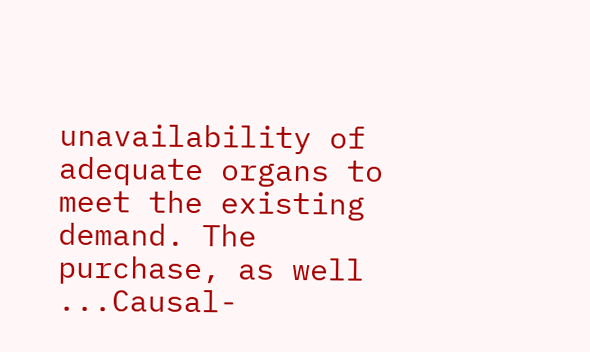unavailability of adequate organs to meet the existing demand. The purchase, as well ...Causal-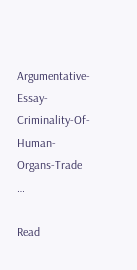Argumentative-Essay-Criminality-Of-Human-Organs-Trade …

Read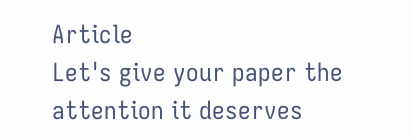Article
Let's give your paper the attention it deserves